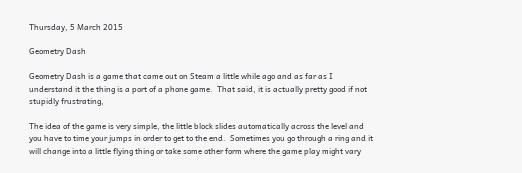Thursday, 5 March 2015

Geometry Dash

Geometry Dash is a game that came out on Steam a little while ago and as far as I understand it the thing is a port of a phone game.  That said, it is actually pretty good if not stupidly frustrating,

The idea of the game is very simple, the little block slides automatically across the level and you have to time your jumps in order to get to the end.  Sometimes you go through a ring and it will change into a little flying thing or take some other form where the game play might vary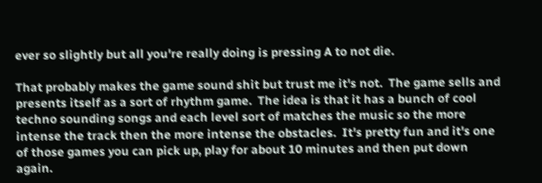ever so slightly but all you're really doing is pressing A to not die.

That probably makes the game sound shit but trust me it's not.  The game sells and presents itself as a sort of rhythm game.  The idea is that it has a bunch of cool techno sounding songs and each level sort of matches the music so the more intense the track then the more intense the obstacles.  It's pretty fun and it's one of those games you can pick up, play for about 10 minutes and then put down again.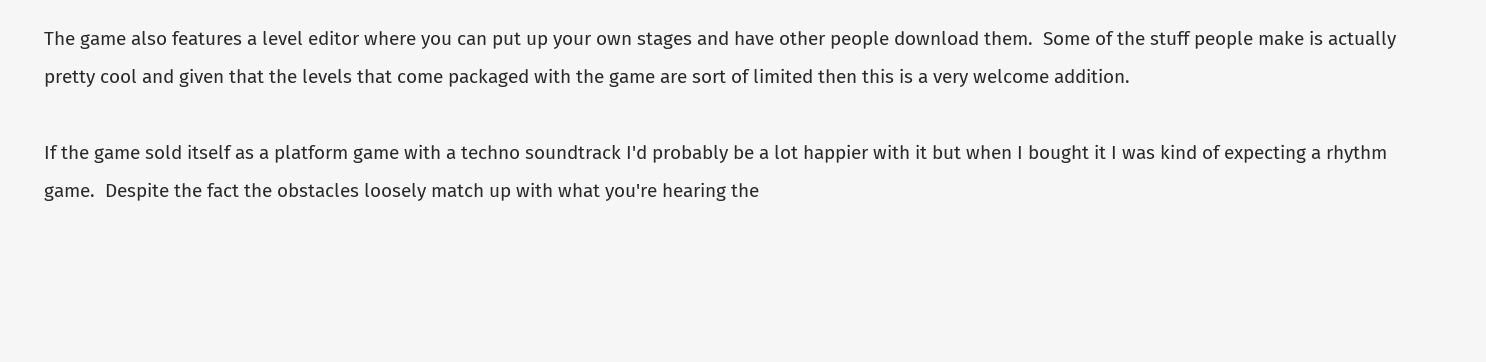The game also features a level editor where you can put up your own stages and have other people download them.  Some of the stuff people make is actually pretty cool and given that the levels that come packaged with the game are sort of limited then this is a very welcome addition.

If the game sold itself as a platform game with a techno soundtrack I'd probably be a lot happier with it but when I bought it I was kind of expecting a rhythm game.  Despite the fact the obstacles loosely match up with what you're hearing the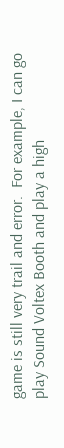game is still very trail and error.  For example, I can go play Sound Voltex Booth and play a high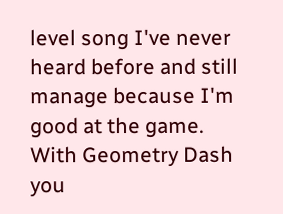level song I've never heard before and still manage because I'm good at the game.  With Geometry Dash you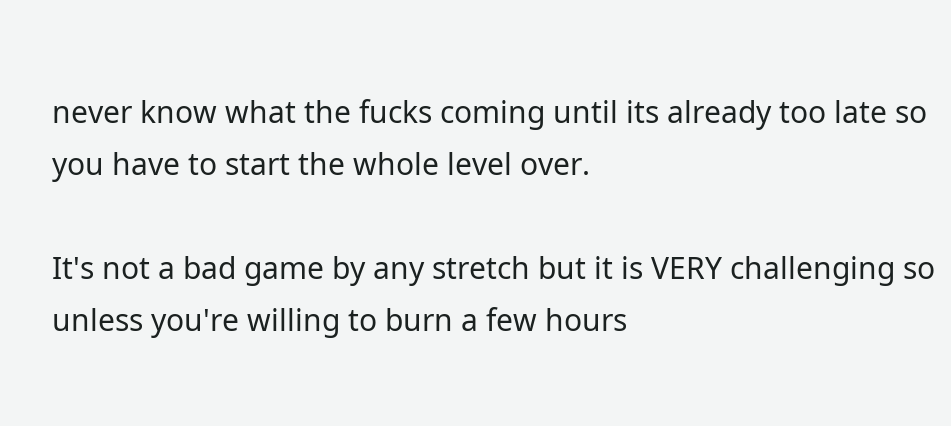never know what the fucks coming until its already too late so you have to start the whole level over.

It's not a bad game by any stretch but it is VERY challenging so unless you're willing to burn a few hours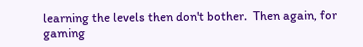learning the levels then don't bother.  Then again, for gaming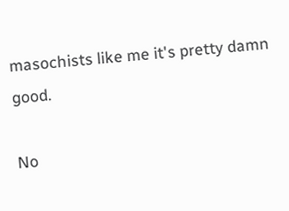masochists like me it's pretty damn good.

No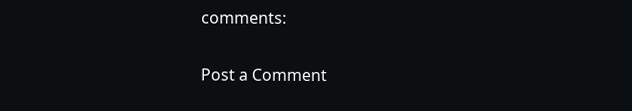comments:

Post a Comment